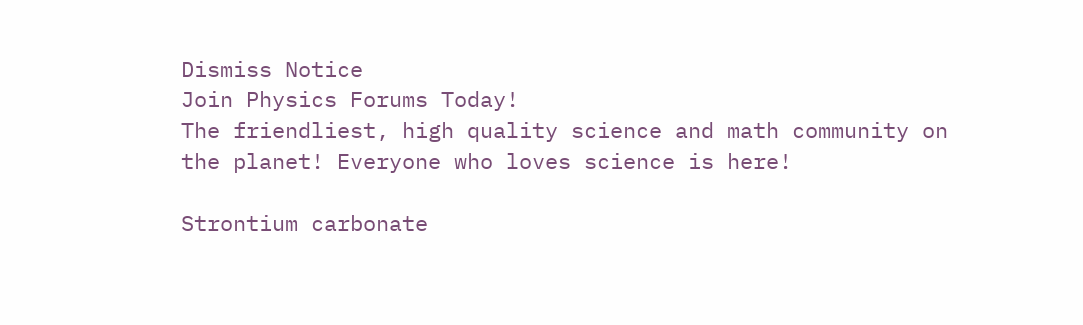Dismiss Notice
Join Physics Forums Today!
The friendliest, high quality science and math community on the planet! Everyone who loves science is here!

Strontium carbonate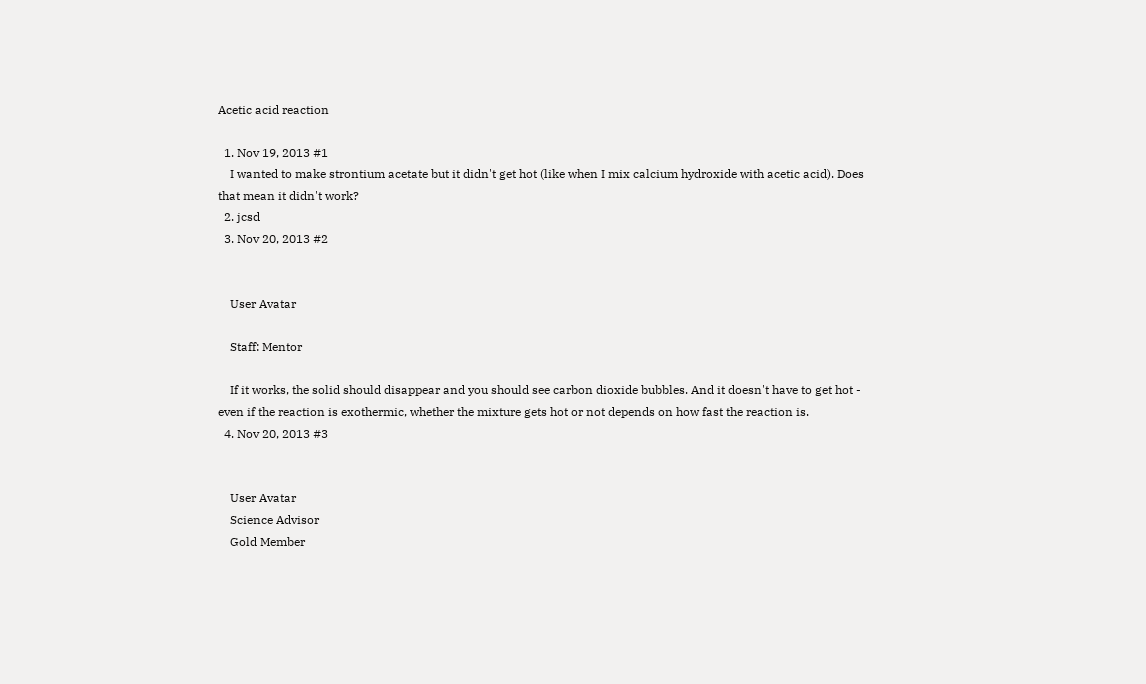Acetic acid reaction

  1. Nov 19, 2013 #1
    I wanted to make strontium acetate but it didn't get hot (like when I mix calcium hydroxide with acetic acid). Does that mean it didn't work?
  2. jcsd
  3. Nov 20, 2013 #2


    User Avatar

    Staff: Mentor

    If it works, the solid should disappear and you should see carbon dioxide bubbles. And it doesn't have to get hot - even if the reaction is exothermic, whether the mixture gets hot or not depends on how fast the reaction is.
  4. Nov 20, 2013 #3


    User Avatar
    Science Advisor
    Gold Member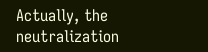Actually, the neutralization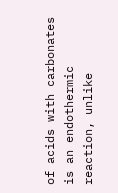of acids with carbonates is an endothermic reaction, unlike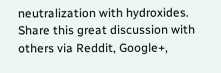neutralization with hydroxides.
Share this great discussion with others via Reddit, Google+,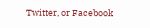Twitter, or Facebook